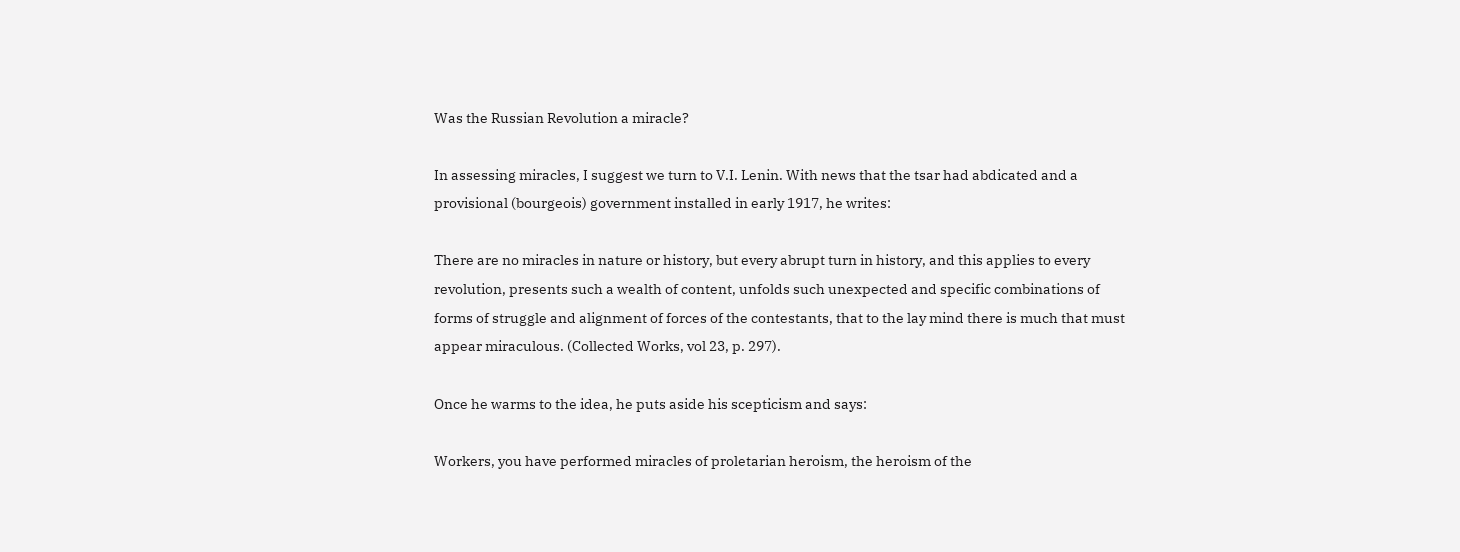Was the Russian Revolution a miracle?

In assessing miracles, I suggest we turn to V.I. Lenin. With news that the tsar had abdicated and a provisional (bourgeois) government installed in early 1917, he writes:

There are no miracles in nature or history, but every abrupt turn in history, and this applies to every revolution, presents such a wealth of content, unfolds such unexpected and specific combinations of forms of struggle and alignment of forces of the contestants, that to the lay mind there is much that must appear miraculous. (Collected Works, vol 23, p. 297).

Once he warms to the idea, he puts aside his scepticism and says:

Workers, you have performed miracles of proletarian heroism, the heroism of the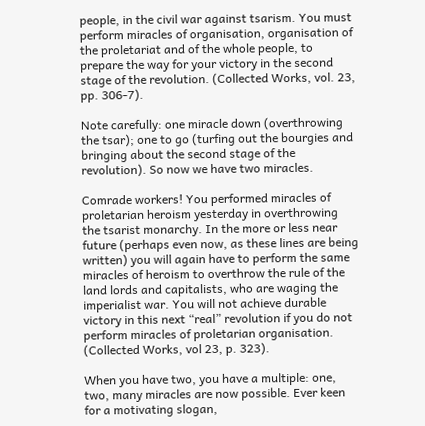people, in the civil war against tsarism. You must perform miracles of organisation, organisation of the proletariat and of the whole people, to prepare the way for your victory in the second stage of the revolution. (Collected Works, vol. 23, pp. 306-7).

Note carefully: one miracle down (overthrowing the tsar); one to go (turfing out the bourgies and bringing about the second stage of the revolution). So now we have two miracles.

Comrade workers! You performed miracles of proletarian heroism yesterday in overthrowing the tsarist monarchy. In the more or less near future (perhaps even now, as these lines are being written) you will again have to perform the same miracles of heroism to overthrow the rule of the land lords and capitalists, who are waging the imperialist war. You will not achieve durable victory in this next “real” revolution if you do not perform miracles of proletarian organisation. (Collected Works, vol 23, p. 323).

When you have two, you have a multiple: one, two, many miracles are now possible. Ever keen for a motivating slogan,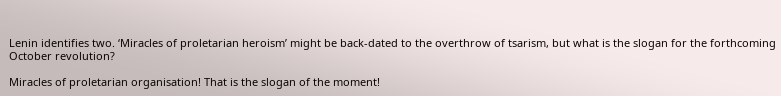Lenin identifies two. ‘Miracles of proletarian heroism’ might be back-dated to the overthrow of tsarism, but what is the slogan for the forthcoming October revolution?

Miracles of proletarian organisation! That is the slogan of the moment!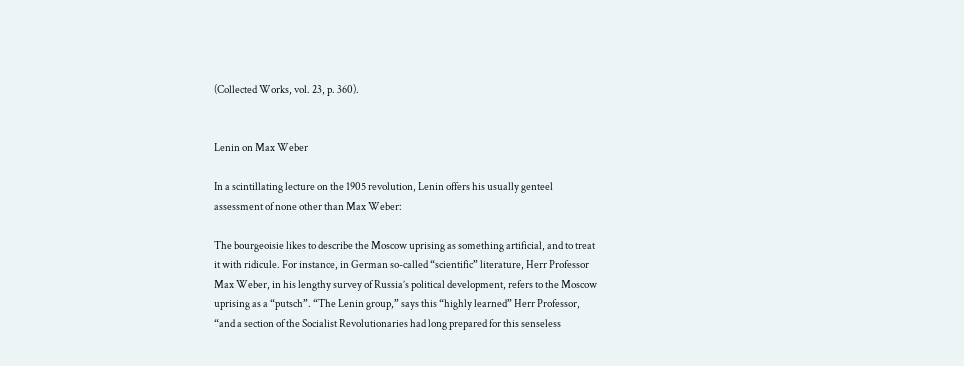(Collected Works, vol. 23, p. 360).


Lenin on Max Weber

In a scintillating lecture on the 1905 revolution, Lenin offers his usually genteel assessment of none other than Max Weber:

The bourgeoisie likes to describe the Moscow uprising as something artificial, and to treat it with ridicule. For instance, in German so-called “scientific” literature, Herr Professor Max Weber, in his lengthy survey of Russia’s political development, refers to the Moscow uprising as a “putsch”. “The Lenin group,” says this “highly learned” Herr Professor, “and a section of the Socialist Revolutionaries had long prepared for this senseless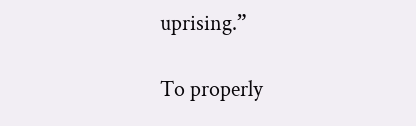uprising.”

To properly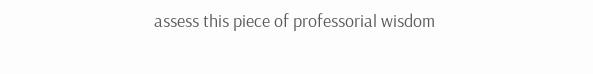assess this piece of professorial wisdom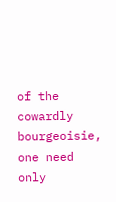of the cowardly bourgeoisie, one need only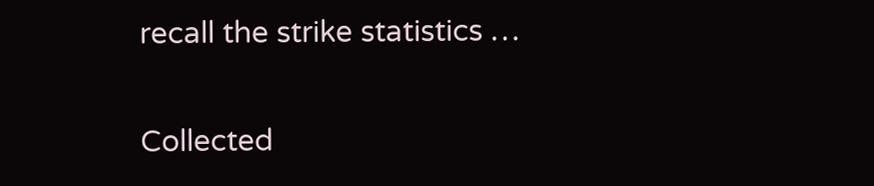recall the strike statistics …

Collected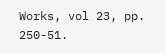Works, vol 23, pp. 250-51.